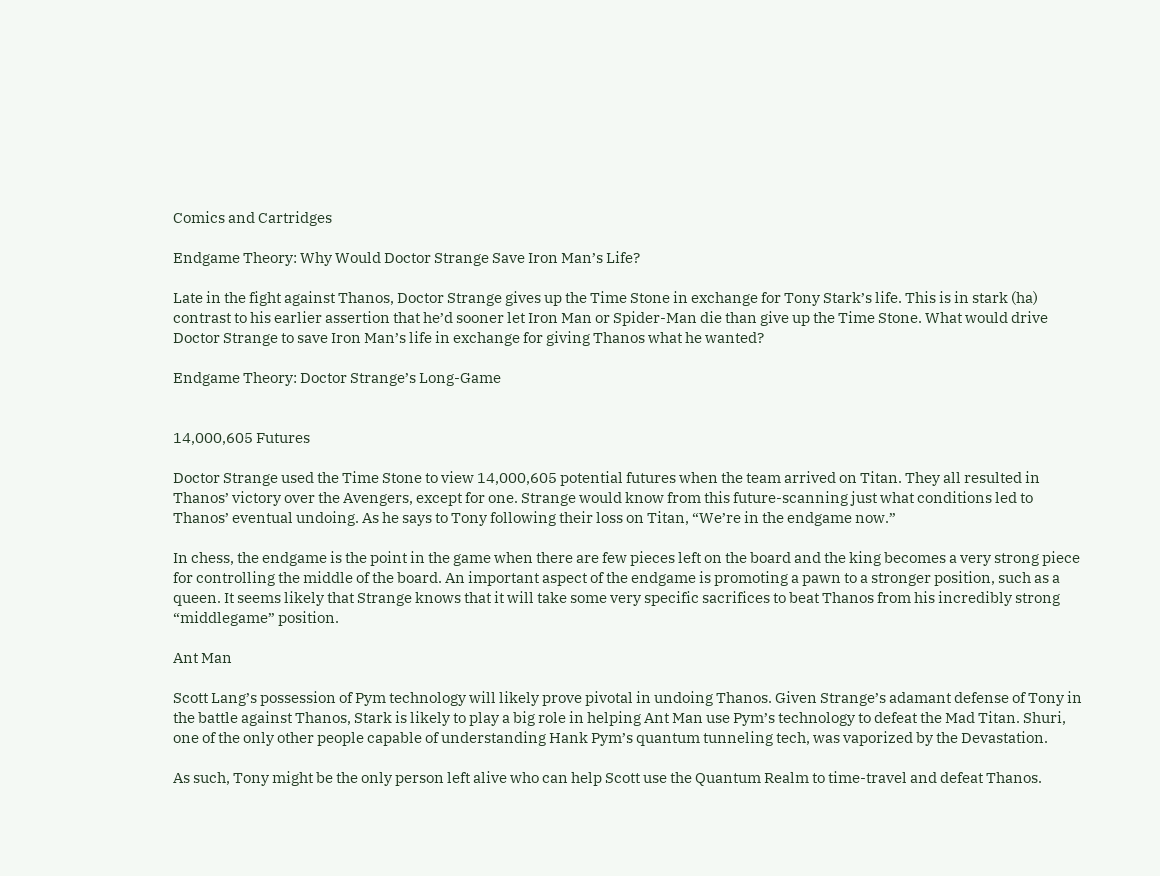Comics and Cartridges

Endgame Theory: Why Would Doctor Strange Save Iron Man’s Life?

Late in the fight against Thanos, Doctor Strange gives up the Time Stone in exchange for Tony Stark’s life. This is in stark (ha) contrast to his earlier assertion that he’d sooner let Iron Man or Spider-Man die than give up the Time Stone. What would drive Doctor Strange to save Iron Man’s life in exchange for giving Thanos what he wanted?

Endgame Theory: Doctor Strange’s Long-Game


14,000,605 Futures

Doctor Strange used the Time Stone to view 14,000,605 potential futures when the team arrived on Titan. They all resulted in Thanos’ victory over the Avengers, except for one. Strange would know from this future-scanning just what conditions led to Thanos’ eventual undoing. As he says to Tony following their loss on Titan, “We’re in the endgame now.”

In chess, the endgame is the point in the game when there are few pieces left on the board and the king becomes a very strong piece for controlling the middle of the board. An important aspect of the endgame is promoting a pawn to a stronger position, such as a queen. It seems likely that Strange knows that it will take some very specific sacrifices to beat Thanos from his incredibly strong “middlegame” position.

Ant Man

Scott Lang’s possession of Pym technology will likely prove pivotal in undoing Thanos. Given Strange’s adamant defense of Tony in the battle against Thanos, Stark is likely to play a big role in helping Ant Man use Pym’s technology to defeat the Mad Titan. Shuri, one of the only other people capable of understanding Hank Pym’s quantum tunneling tech, was vaporized by the Devastation.

As such, Tony might be the only person left alive who can help Scott use the Quantum Realm to time-travel and defeat Thanos.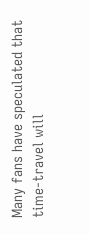Many fans have speculated that time-travel will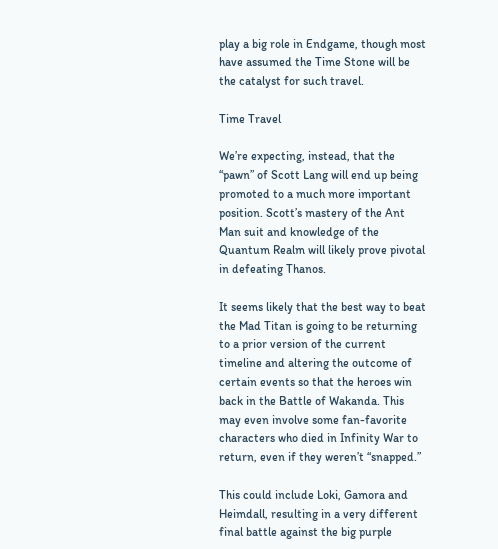play a big role in Endgame, though most have assumed the Time Stone will be the catalyst for such travel.

Time Travel

We’re expecting, instead, that the “pawn” of Scott Lang will end up being promoted to a much more important position. Scott’s mastery of the Ant Man suit and knowledge of the Quantum Realm will likely prove pivotal in defeating Thanos.

It seems likely that the best way to beat the Mad Titan is going to be returning to a prior version of the current timeline and altering the outcome of certain events so that the heroes win back in the Battle of Wakanda. This may even involve some fan-favorite characters who died in Infinity War to return, even if they weren’t “snapped.”

This could include Loki, Gamora and Heimdall, resulting in a very different final battle against the big purple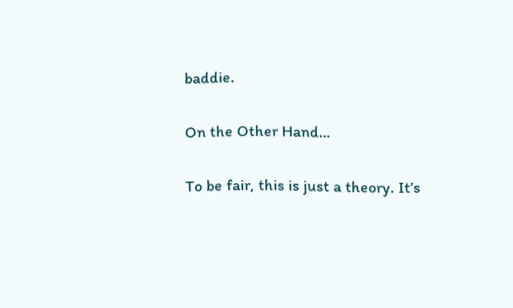baddie.

On the Other Hand…

To be fair, this is just a theory. It’s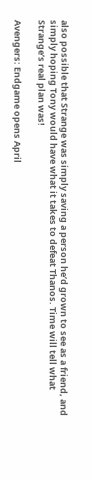also possible that Strange was simply saving a person he’d grown to see as a friend, and simply hoping Tony would have what it takes to defeat Thanos. Time will tell what Strange’s real plan was!

Avengers: Endgame opens April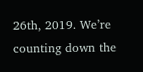26th, 2019. We’re counting down the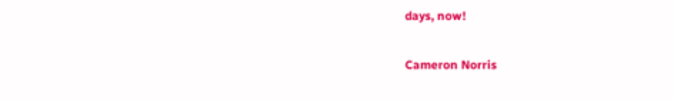days, now!

Cameron Norris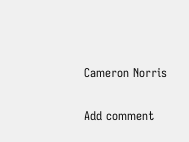Cameron Norris

Add comment